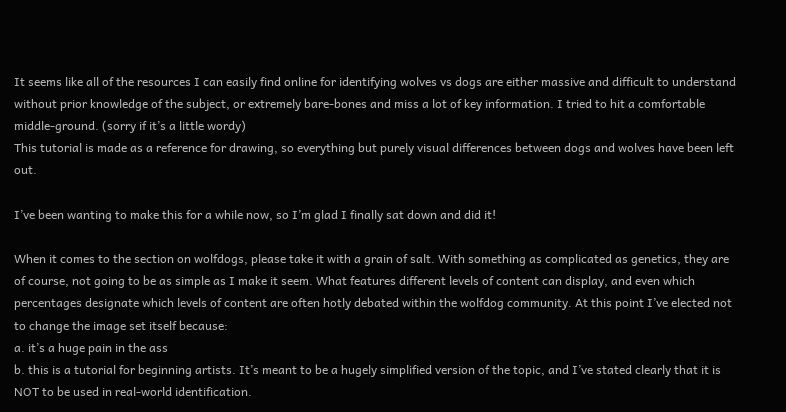It seems like all of the resources I can easily find online for identifying wolves vs dogs are either massive and difficult to understand without prior knowledge of the subject, or extremely bare-bones and miss a lot of key information. I tried to hit a comfortable middle-ground. (sorry if it’s a little wordy)
This tutorial is made as a reference for drawing, so everything but purely visual differences between dogs and wolves have been left out.

I’ve been wanting to make this for a while now, so I’m glad I finally sat down and did it!

When it comes to the section on wolfdogs, please take it with a grain of salt. With something as complicated as genetics, they are of course, not going to be as simple as I make it seem. What features different levels of content can display, and even which percentages designate which levels of content are often hotly debated within the wolfdog community. At this point I’ve elected not to change the image set itself because:
a. it’s a huge pain in the ass
b. this is a tutorial for beginning artists. It’s meant to be a hugely simplified version of the topic, and I’ve stated clearly that it is NOT to be used in real-world identification.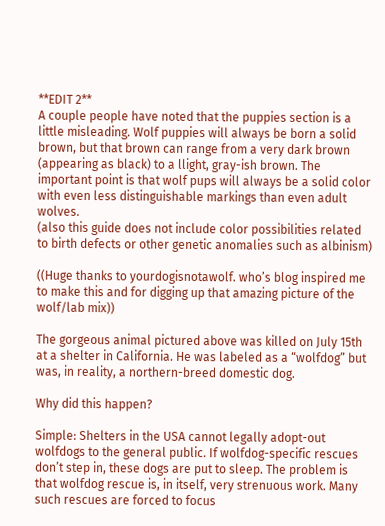**EDIT 2**
A couple people have noted that the puppies section is a little misleading. Wolf puppies will always be born a solid brown, but that brown can range from a very dark brown (appearing as black) to a llight, gray-ish brown. The important point is that wolf pups will always be a solid color with even less distinguishable markings than even adult wolves.
(also this guide does not include color possibilities related to birth defects or other genetic anomalies such as albinism)

((Huge thanks to yourdogisnotawolf. who’s blog inspired me to make this and for digging up that amazing picture of the wolf/lab mix))

The gorgeous animal pictured above was killed on July 15th at a shelter in California. He was labeled as a “wolfdog” but was, in reality, a northern-breed domestic dog.

Why did this happen?

Simple: Shelters in the USA cannot legally adopt-out wolfdogs to the general public. If wolfdog-specific rescues don’t step in, these dogs are put to sleep. The problem is that wolfdog rescue is, in itself, very strenuous work. Many such rescues are forced to focus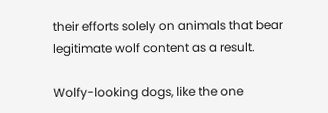their efforts solely on animals that bear legitimate wolf content as a result.

Wolfy-looking dogs, like the one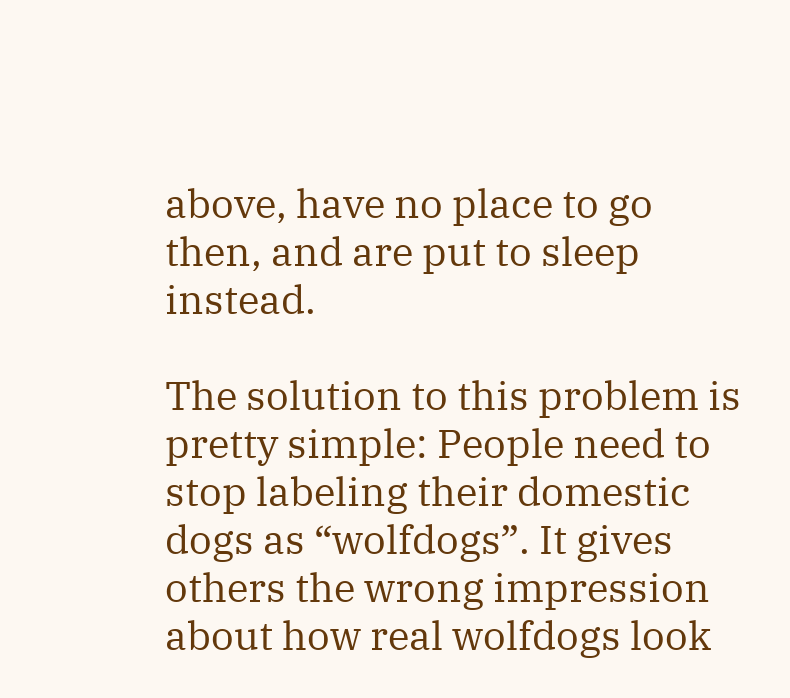above, have no place to go then, and are put to sleep instead.

The solution to this problem is pretty simple: People need to stop labeling their domestic dogs as “wolfdogs”. It gives others the wrong impression about how real wolfdogs look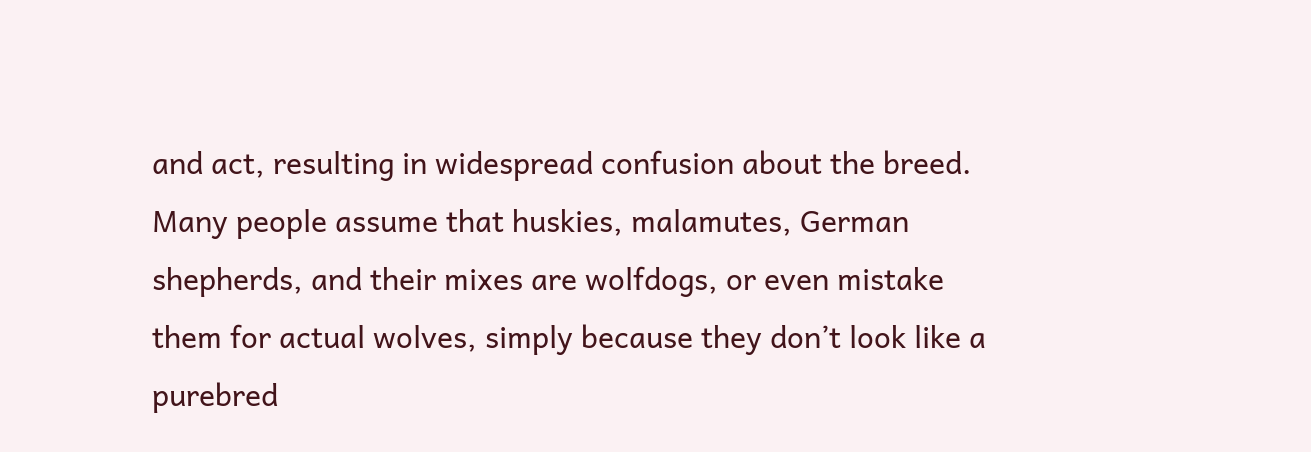and act, resulting in widespread confusion about the breed. Many people assume that huskies, malamutes, German shepherds, and their mixes are wolfdogs, or even mistake them for actual wolves, simply because they don’t look like a purebred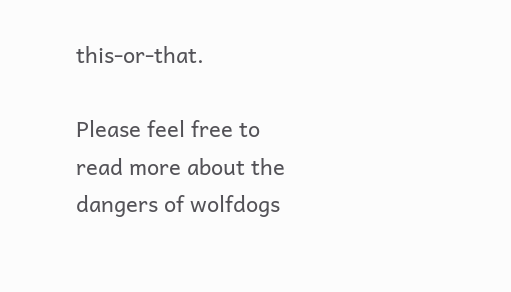this-or-that.

Please feel free to read more about the dangers of wolfdogs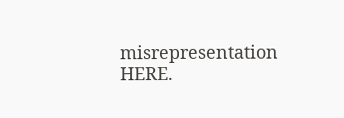misrepresentation HERE.